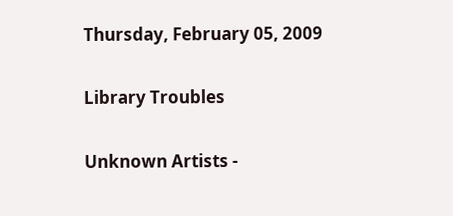Thursday, February 05, 2009

Library Troubles

Unknown Artists -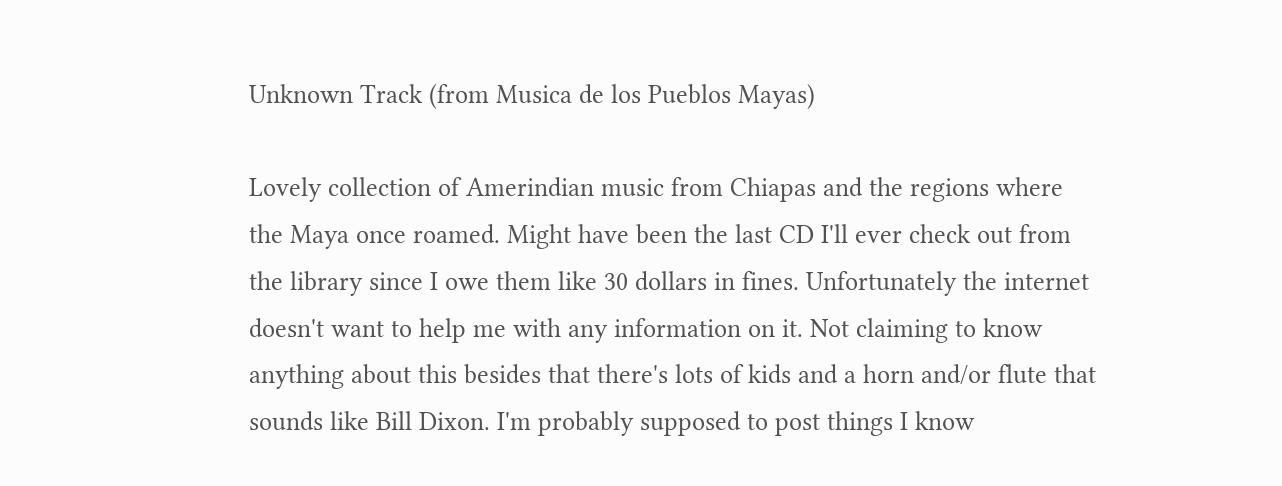Unknown Track (from Musica de los Pueblos Mayas)

Lovely collection of Amerindian music from Chiapas and the regions where the Maya once roamed. Might have been the last CD I'll ever check out from the library since I owe them like 30 dollars in fines. Unfortunately the internet doesn't want to help me with any information on it. Not claiming to know anything about this besides that there's lots of kids and a horn and/or flute that sounds like Bill Dixon. I'm probably supposed to post things I know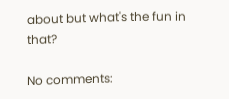about but what's the fun in that?

No comments: